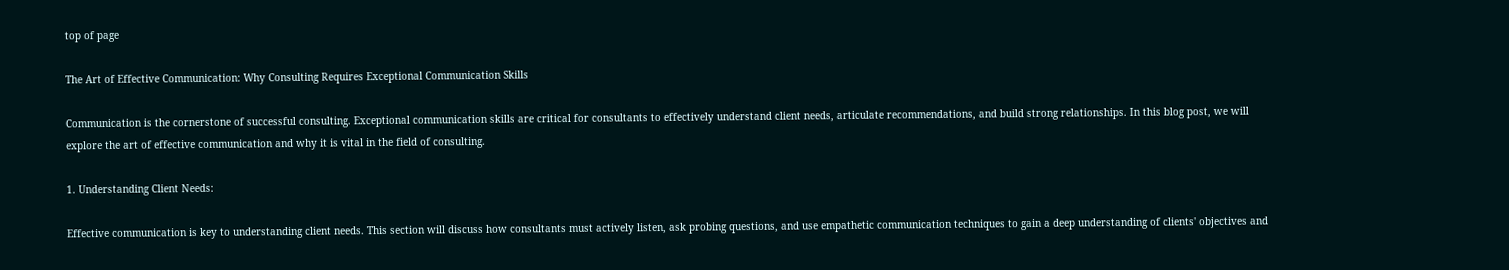top of page

The Art of Effective Communication: Why Consulting Requires Exceptional Communication Skills

Communication is the cornerstone of successful consulting. Exceptional communication skills are critical for consultants to effectively understand client needs, articulate recommendations, and build strong relationships. In this blog post, we will explore the art of effective communication and why it is vital in the field of consulting.

1. Understanding Client Needs:

Effective communication is key to understanding client needs. This section will discuss how consultants must actively listen, ask probing questions, and use empathetic communication techniques to gain a deep understanding of clients' objectives and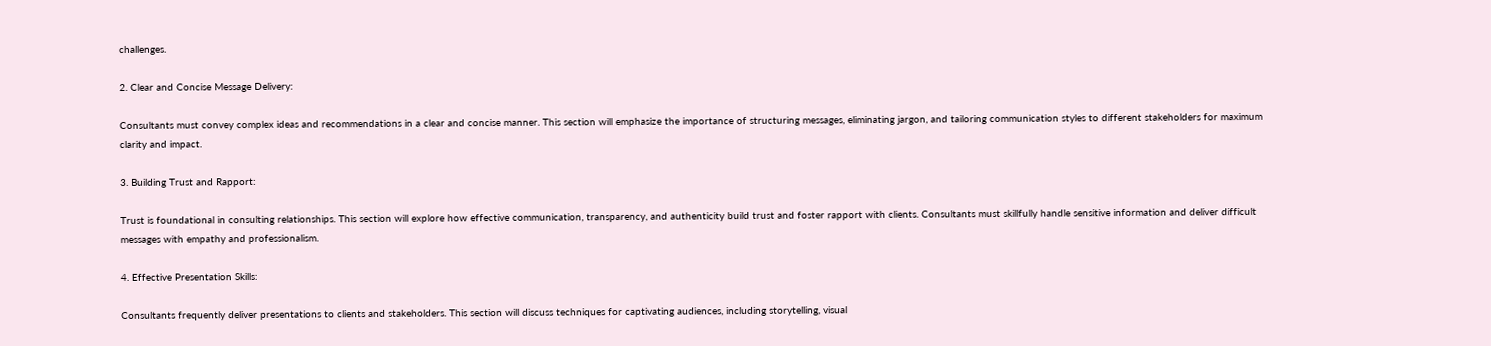challenges.

2. Clear and Concise Message Delivery:

Consultants must convey complex ideas and recommendations in a clear and concise manner. This section will emphasize the importance of structuring messages, eliminating jargon, and tailoring communication styles to different stakeholders for maximum clarity and impact.

3. Building Trust and Rapport:

Trust is foundational in consulting relationships. This section will explore how effective communication, transparency, and authenticity build trust and foster rapport with clients. Consultants must skillfully handle sensitive information and deliver difficult messages with empathy and professionalism.

4. Effective Presentation Skills:

Consultants frequently deliver presentations to clients and stakeholders. This section will discuss techniques for captivating audiences, including storytelling, visual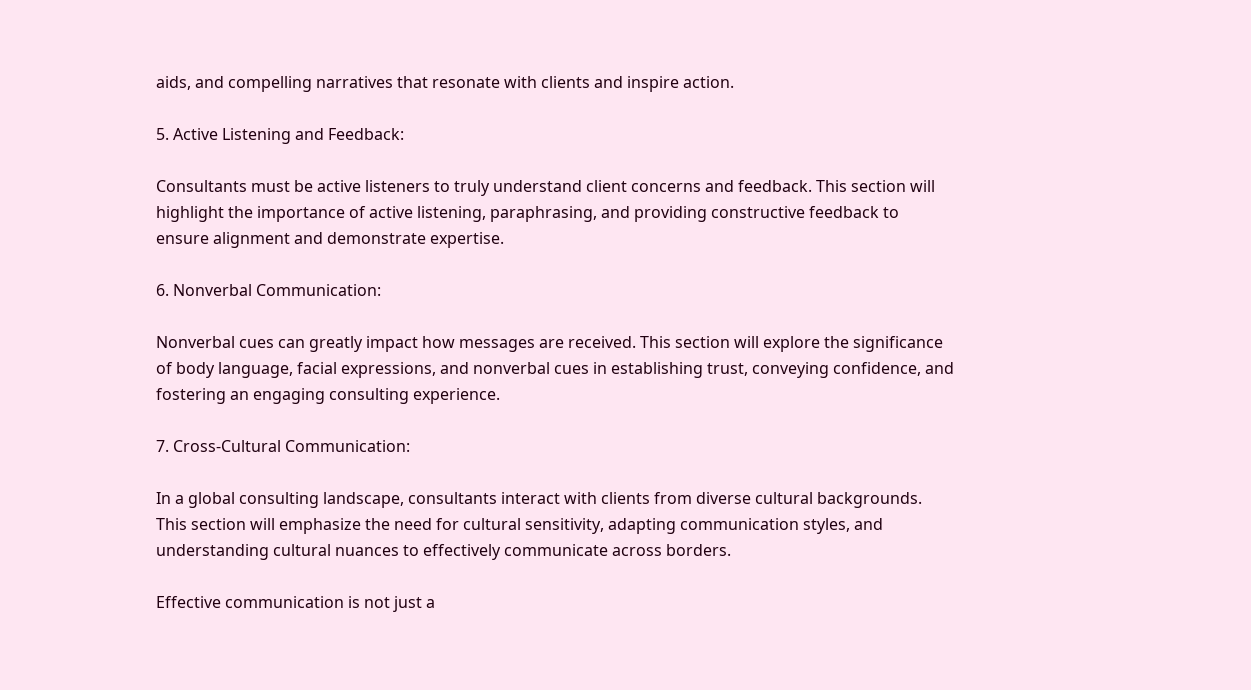aids, and compelling narratives that resonate with clients and inspire action.

5. Active Listening and Feedback:

Consultants must be active listeners to truly understand client concerns and feedback. This section will highlight the importance of active listening, paraphrasing, and providing constructive feedback to ensure alignment and demonstrate expertise.

6. Nonverbal Communication:

Nonverbal cues can greatly impact how messages are received. This section will explore the significance of body language, facial expressions, and nonverbal cues in establishing trust, conveying confidence, and fostering an engaging consulting experience.

7. Cross-Cultural Communication:

In a global consulting landscape, consultants interact with clients from diverse cultural backgrounds. This section will emphasize the need for cultural sensitivity, adapting communication styles, and understanding cultural nuances to effectively communicate across borders.

Effective communication is not just a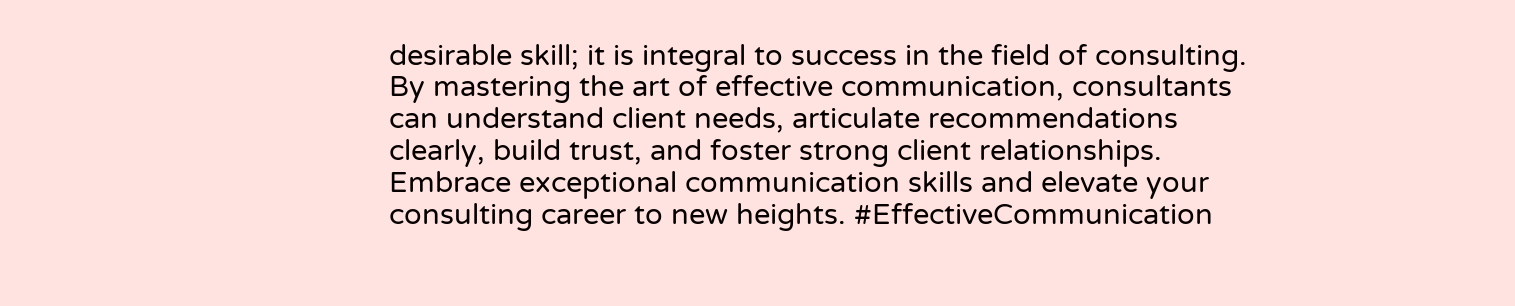desirable skill; it is integral to success in the field of consulting. By mastering the art of effective communication, consultants can understand client needs, articulate recommendations clearly, build trust, and foster strong client relationships. Embrace exceptional communication skills and elevate your consulting career to new heights. #EffectiveCommunication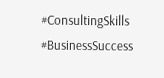#ConsultingSkills #BusinessSuccess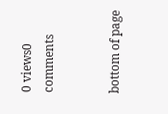0 views0 comments


bottom of page